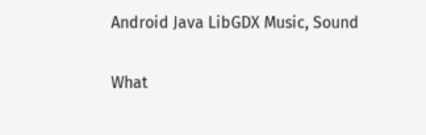Android Java LibGDX Music, Sound

What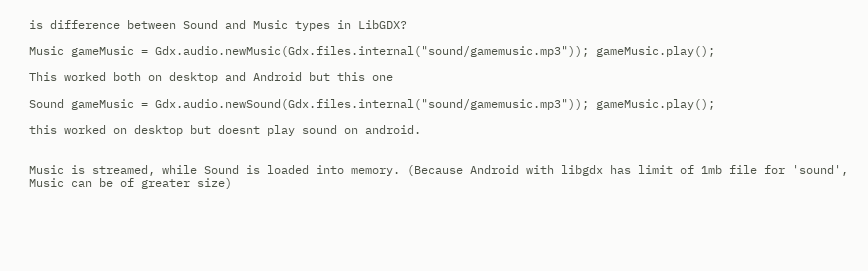is difference between Sound and Music types in LibGDX?

Music gameMusic = Gdx.audio.newMusic(Gdx.files.internal("sound/gamemusic.mp3")); gameMusic.play();

This worked both on desktop and Android but this one

Sound gameMusic = Gdx.audio.newSound(Gdx.files.internal("sound/gamemusic.mp3")); gameMusic.play();

this worked on desktop but doesnt play sound on android.


Music is streamed, while Sound is loaded into memory. (Because Android with libgdx has limit of 1mb file for 'sound', Music can be of greater size)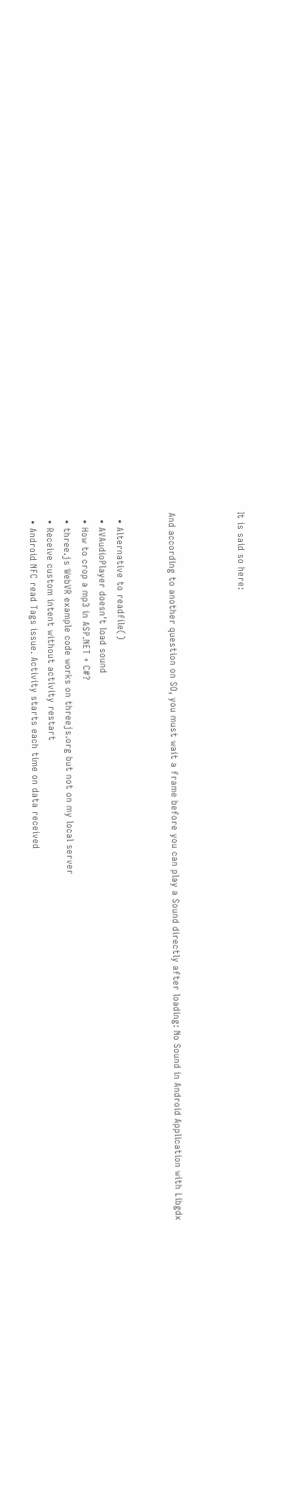It is said so here:



And according to another question on SO, you must wait a frame before you can play a Sound directly after loading: No Sound in Android Application with Libgdx


  • Alternative to readfile()
  • AVAudioPlayer doesn't load sound
  • How to crop a mp3 in ASP.NET + C#?
  • three.js WebVR example code works on threejs.org but not on my local server
  • Receive custom intent without activity restart
  • Android NFC read Tags issue. Activity starts each time on data received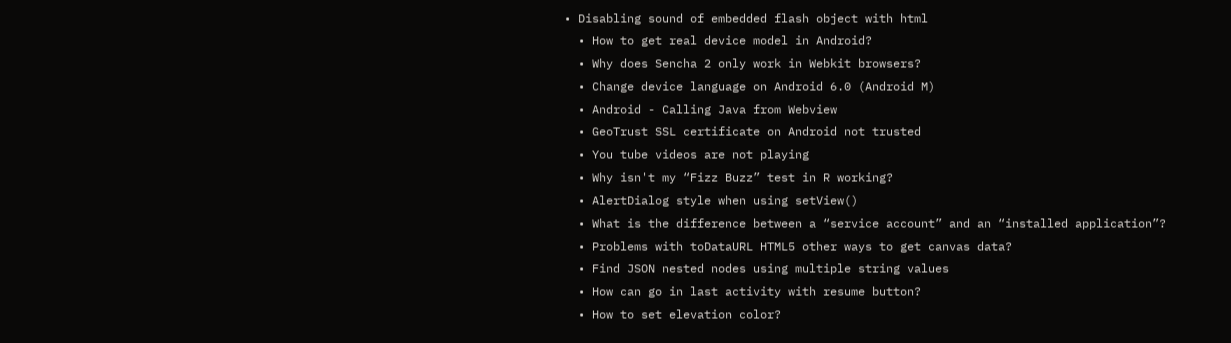• Disabling sound of embedded flash object with html
  • How to get real device model in Android?
  • Why does Sencha 2 only work in Webkit browsers?
  • Change device language on Android 6.0 (Android M)
  • Android - Calling Java from Webview
  • GeoTrust SSL certificate on Android not trusted
  • You tube videos are not playing
  • Why isn't my “Fizz Buzz” test in R working?
  • AlertDialog style when using setView()
  • What is the difference between a “service account” and an “installed application”?
  • Problems with toDataURL HTML5 other ways to get canvas data?
  • Find JSON nested nodes using multiple string values
  • How can go in last activity with resume button?
  • How to set elevation color?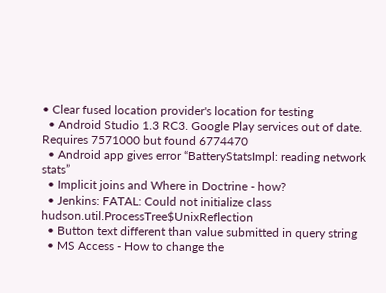• Clear fused location provider's location for testing
  • Android Studio 1.3 RC3. Google Play services out of date. Requires 7571000 but found 6774470
  • Android app gives error “BatteryStatsImpl: reading network stats”
  • Implicit joins and Where in Doctrine - how?
  • Jenkins: FATAL: Could not initialize class hudson.util.ProcessTree$UnixReflection
  • Button text different than value submitted in query string
  • MS Access - How to change the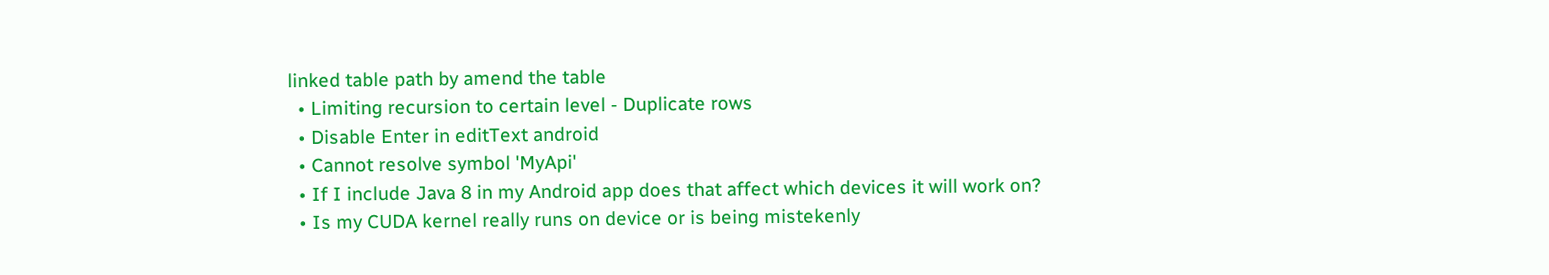linked table path by amend the table
  • Limiting recursion to certain level - Duplicate rows
  • Disable Enter in editText android
  • Cannot resolve symbol 'MyApi'
  • If I include Java 8 in my Android app does that affect which devices it will work on?
  • Is my CUDA kernel really runs on device or is being mistekenly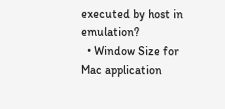executed by host in emulation?
  • Window Size for Mac application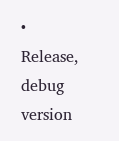• Release, debug version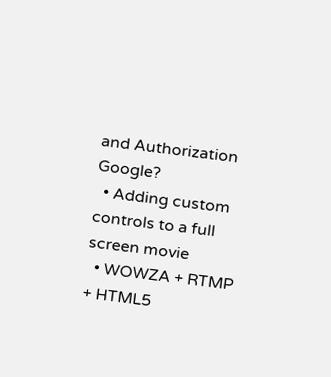and Authorization Google?
  • Adding custom controls to a full screen movie
  • WOWZA + RTMP + HTML5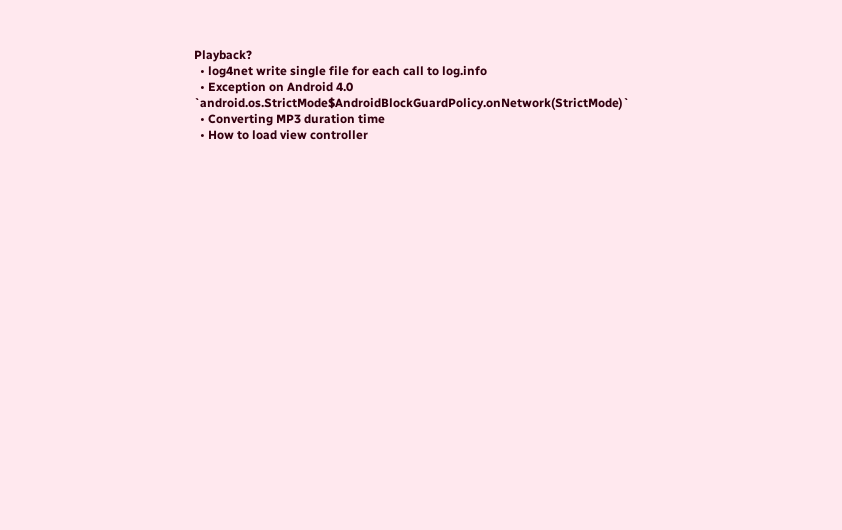Playback?
  • log4net write single file for each call to log.info
  • Exception on Android 4.0 `android.os.StrictMode$AndroidBlockGuardPolicy.onNetwork(StrictMode)`
  • Converting MP3 duration time
  • How to load view controller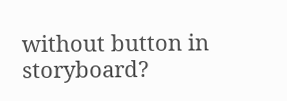without button in storyboard?